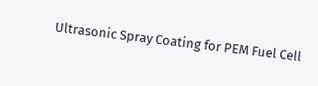Ultrasonic Spray Coating for PEM Fuel Cell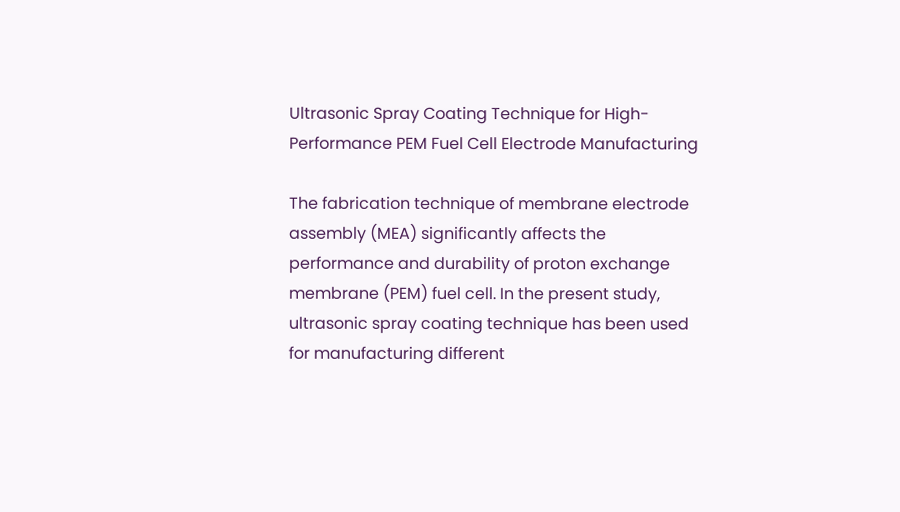Ultrasonic Spray Coating Technique for High-Performance PEM Fuel Cell Electrode Manufacturing

The fabrication technique of membrane electrode assembly (MEA) significantly affects the performance and durability of proton exchange membrane (PEM) fuel cell. In the present study, ultrasonic spray coating technique has been used for manufacturing different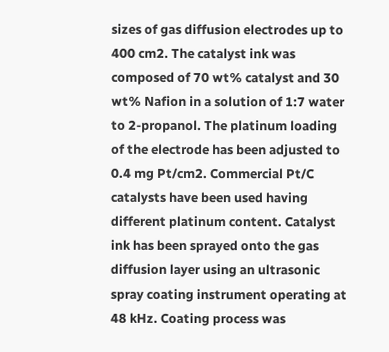sizes of gas diffusion electrodes up to 400 cm2. The catalyst ink was composed of 70 wt% catalyst and 30 wt% Nafion in a solution of 1:7 water to 2-propanol. The platinum loading of the electrode has been adjusted to 0.4 mg Pt/cm2. Commercial Pt/C catalysts have been used having different platinum content. Catalyst ink has been sprayed onto the gas diffusion layer using an ultrasonic spray coating instrument operating at 48 kHz. Coating process was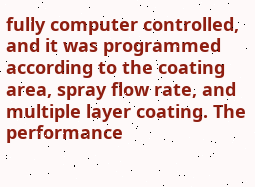fully computer controlled, and it was programmed according to the coating area, spray flow rate, and multiple layer coating. The performance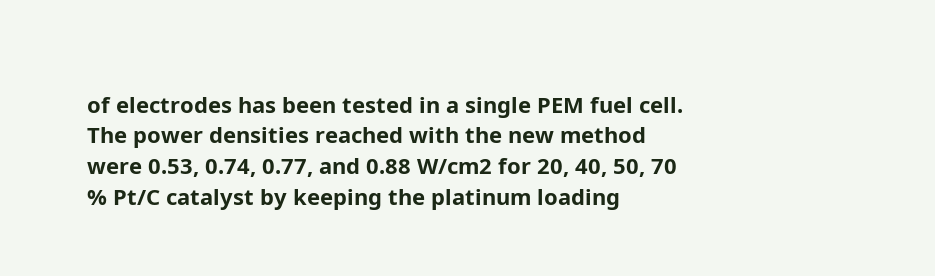of electrodes has been tested in a single PEM fuel cell. The power densities reached with the new method were 0.53, 0.74, 0.77, and 0.88 W/cm2 for 20, 40, 50, 70 % Pt/C catalyst by keeping the platinum loading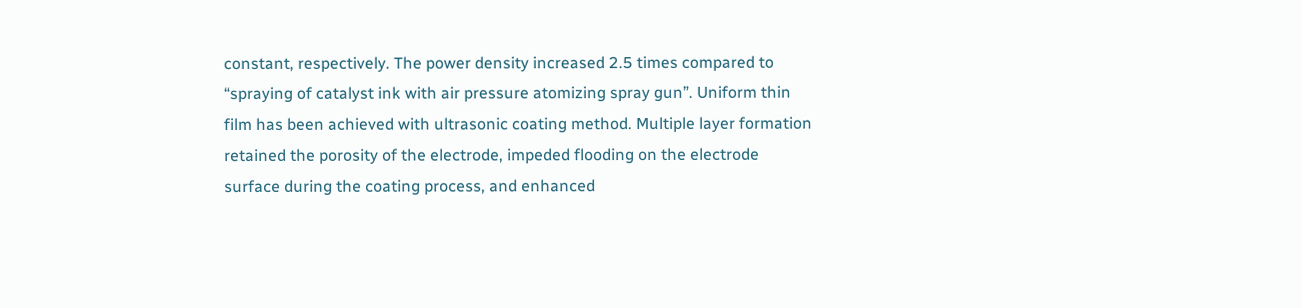constant, respectively. The power density increased 2.5 times compared to “spraying of catalyst ink with air pressure atomizing spray gun”. Uniform thin film has been achieved with ultrasonic coating method. Multiple layer formation retained the porosity of the electrode, impeded flooding on the electrode surface during the coating process, and enhanced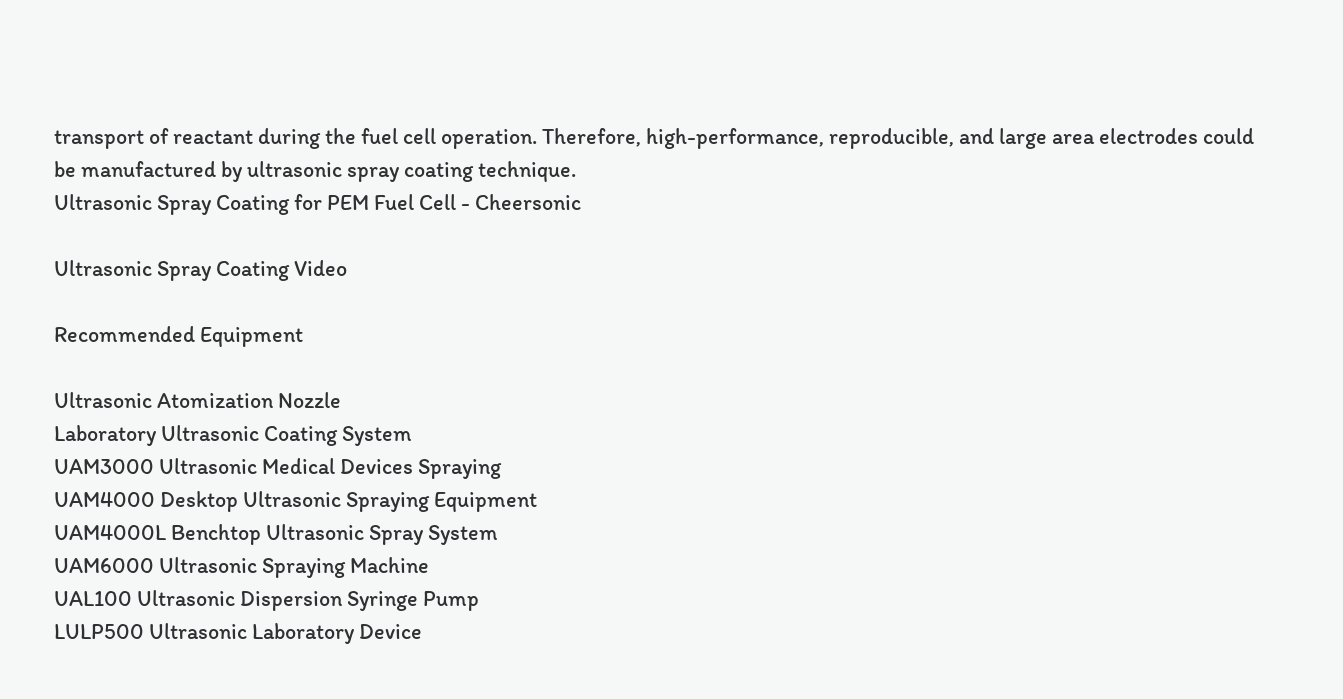transport of reactant during the fuel cell operation. Therefore, high-performance, reproducible, and large area electrodes could be manufactured by ultrasonic spray coating technique.
Ultrasonic Spray Coating for PEM Fuel Cell - Cheersonic

Ultrasonic Spray Coating Video

Recommended Equipment

Ultrasonic Atomization Nozzle
Laboratory Ultrasonic Coating System
UAM3000 Ultrasonic Medical Devices Spraying
UAM4000 Desktop Ultrasonic Spraying Equipment
UAM4000L Benchtop Ultrasonic Spray System
UAM6000 Ultrasonic Spraying Machine
UAL100 Ultrasonic Dispersion Syringe Pump
LULP500 Ultrasonic Laboratory Device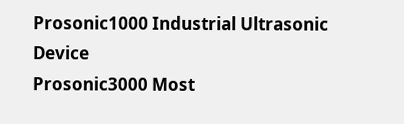Prosonic1000 Industrial Ultrasonic Device
Prosonic3000 Most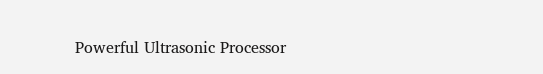Powerful Ultrasonic Processor